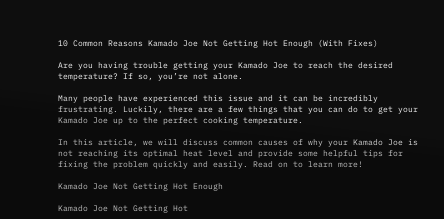10 Common Reasons Kamado Joe Not Getting Hot Enough (With Fixes)

Are you having trouble getting your Kamado Joe to reach the desired temperature? If so, you’re not alone.

Many people have experienced this issue and it can be incredibly frustrating. Luckily, there are a few things that you can do to get your Kamado Joe up to the perfect cooking temperature.

In this article, we will discuss common causes of why your Kamado Joe is not reaching its optimal heat level and provide some helpful tips for fixing the problem quickly and easily. Read on to learn more!

Kamado Joe Not Getting Hot Enough

Kamado Joe Not Getting Hot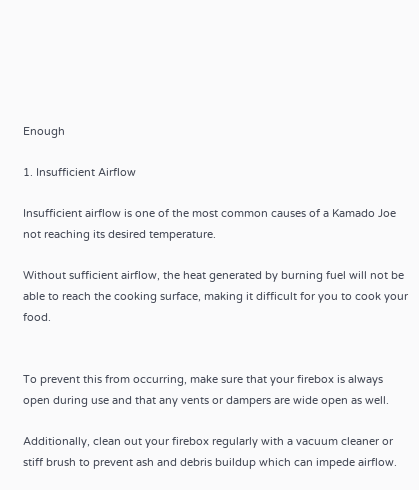Enough

1. Insufficient Airflow

Insufficient airflow is one of the most common causes of a Kamado Joe not reaching its desired temperature.

Without sufficient airflow, the heat generated by burning fuel will not be able to reach the cooking surface, making it difficult for you to cook your food.


To prevent this from occurring, make sure that your firebox is always open during use and that any vents or dampers are wide open as well.

Additionally, clean out your firebox regularly with a vacuum cleaner or stiff brush to prevent ash and debris buildup which can impede airflow.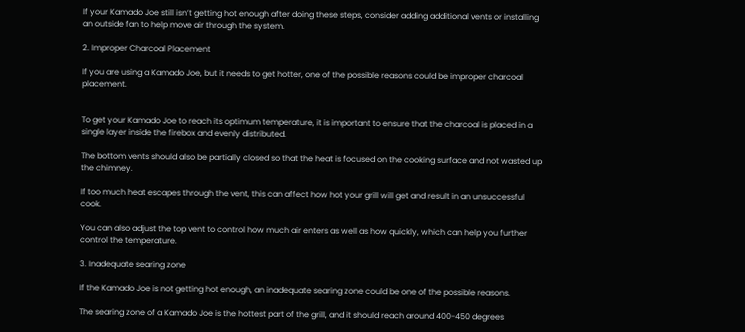If your Kamado Joe still isn’t getting hot enough after doing these steps, consider adding additional vents or installing an outside fan to help move air through the system.

2. Improper Charcoal Placement

If you are using a Kamado Joe, but it needs to get hotter, one of the possible reasons could be improper charcoal placement.


To get your Kamado Joe to reach its optimum temperature, it is important to ensure that the charcoal is placed in a single layer inside the firebox and evenly distributed.

The bottom vents should also be partially closed so that the heat is focused on the cooking surface and not wasted up the chimney.

If too much heat escapes through the vent, this can affect how hot your grill will get and result in an unsuccessful cook.

You can also adjust the top vent to control how much air enters as well as how quickly, which can help you further control the temperature.

3. Inadequate searing zone

If the Kamado Joe is not getting hot enough, an inadequate searing zone could be one of the possible reasons.

The searing zone of a Kamado Joe is the hottest part of the grill, and it should reach around 400-450 degrees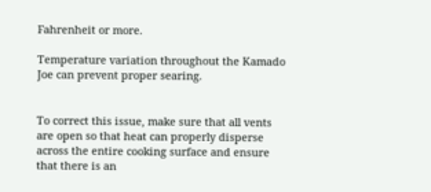Fahrenheit or more.

Temperature variation throughout the Kamado Joe can prevent proper searing.


To correct this issue, make sure that all vents are open so that heat can properly disperse across the entire cooking surface and ensure that there is an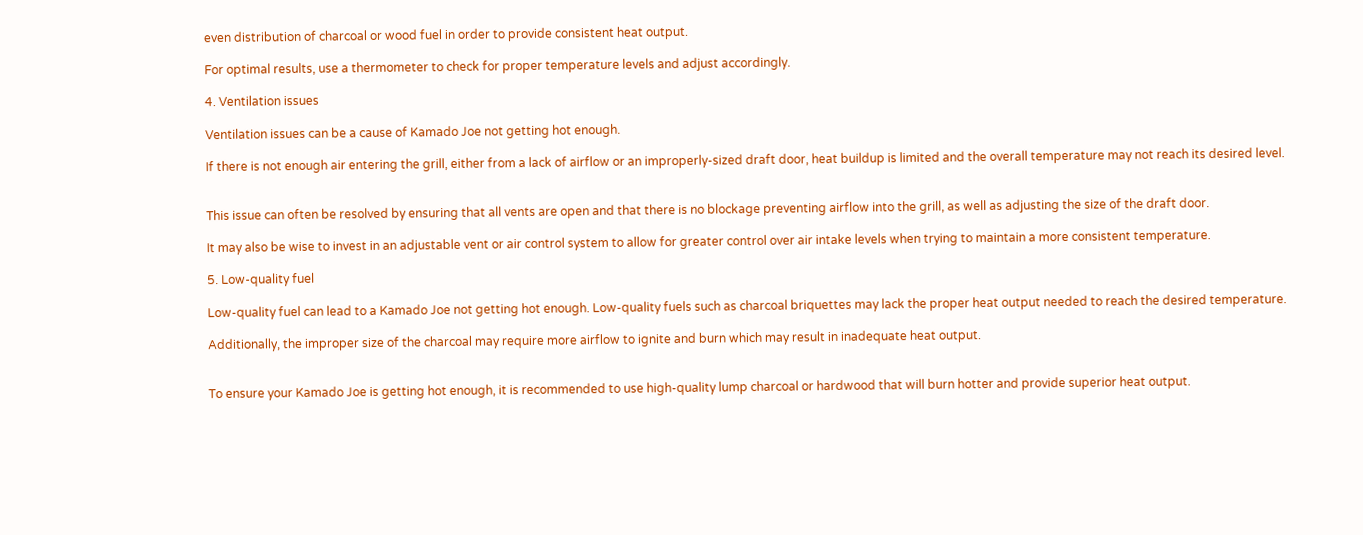even distribution of charcoal or wood fuel in order to provide consistent heat output.

For optimal results, use a thermometer to check for proper temperature levels and adjust accordingly.

4. Ventilation issues

Ventilation issues can be a cause of Kamado Joe not getting hot enough.

If there is not enough air entering the grill, either from a lack of airflow or an improperly-sized draft door, heat buildup is limited and the overall temperature may not reach its desired level.


This issue can often be resolved by ensuring that all vents are open and that there is no blockage preventing airflow into the grill, as well as adjusting the size of the draft door.

It may also be wise to invest in an adjustable vent or air control system to allow for greater control over air intake levels when trying to maintain a more consistent temperature.

5. Low-quality fuel

Low-quality fuel can lead to a Kamado Joe not getting hot enough. Low-quality fuels such as charcoal briquettes may lack the proper heat output needed to reach the desired temperature.

Additionally, the improper size of the charcoal may require more airflow to ignite and burn which may result in inadequate heat output.


To ensure your Kamado Joe is getting hot enough, it is recommended to use high-quality lump charcoal or hardwood that will burn hotter and provide superior heat output.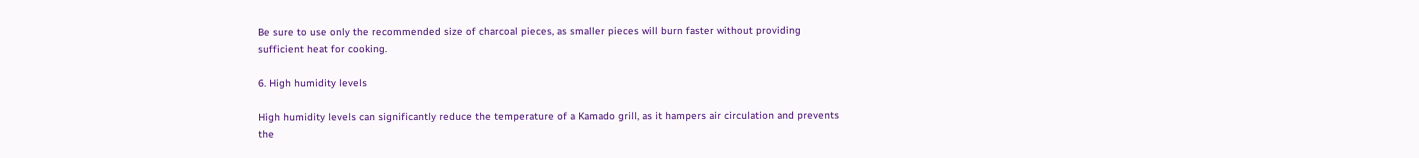Be sure to use only the recommended size of charcoal pieces, as smaller pieces will burn faster without providing sufficient heat for cooking.

6. High humidity levels

High humidity levels can significantly reduce the temperature of a Kamado grill, as it hampers air circulation and prevents the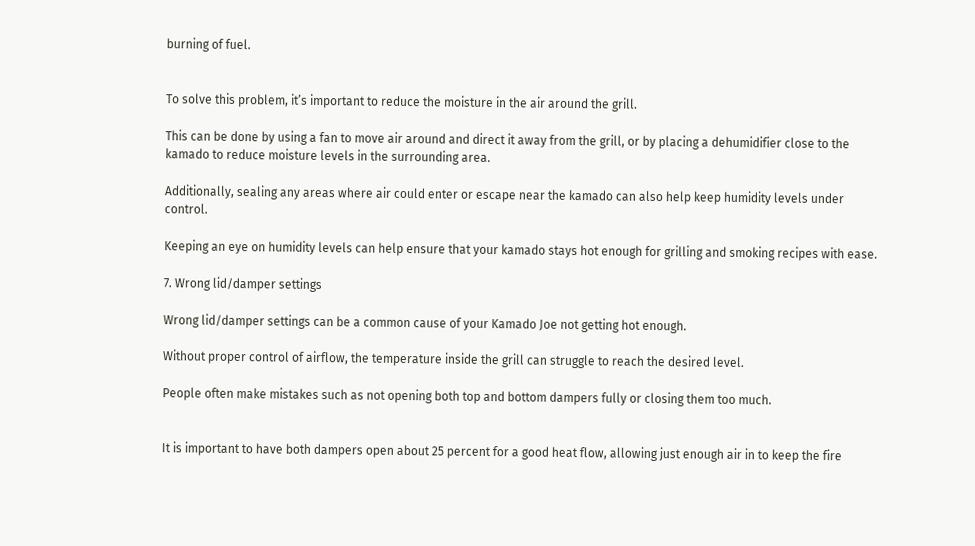burning of fuel.


To solve this problem, it’s important to reduce the moisture in the air around the grill.

This can be done by using a fan to move air around and direct it away from the grill, or by placing a dehumidifier close to the kamado to reduce moisture levels in the surrounding area.

Additionally, sealing any areas where air could enter or escape near the kamado can also help keep humidity levels under control.

Keeping an eye on humidity levels can help ensure that your kamado stays hot enough for grilling and smoking recipes with ease.

7. Wrong lid/damper settings

Wrong lid/damper settings can be a common cause of your Kamado Joe not getting hot enough.

Without proper control of airflow, the temperature inside the grill can struggle to reach the desired level.

People often make mistakes such as not opening both top and bottom dampers fully or closing them too much.


It is important to have both dampers open about 25 percent for a good heat flow, allowing just enough air in to keep the fire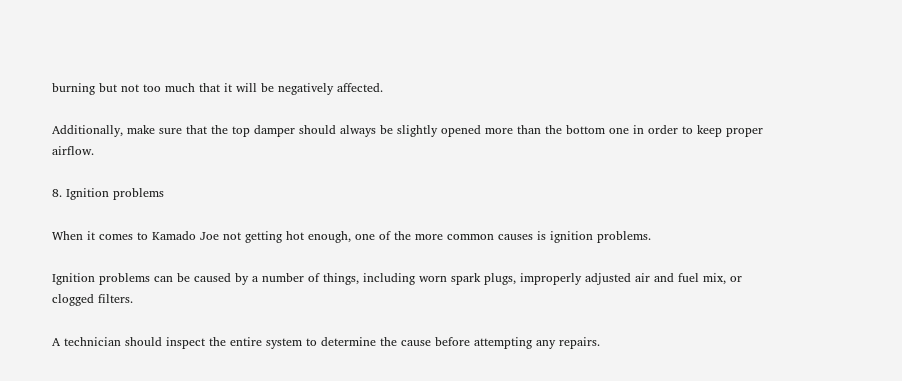burning but not too much that it will be negatively affected.

Additionally, make sure that the top damper should always be slightly opened more than the bottom one in order to keep proper airflow.

8. Ignition problems

When it comes to Kamado Joe not getting hot enough, one of the more common causes is ignition problems.

Ignition problems can be caused by a number of things, including worn spark plugs, improperly adjusted air and fuel mix, or clogged filters.

A technician should inspect the entire system to determine the cause before attempting any repairs.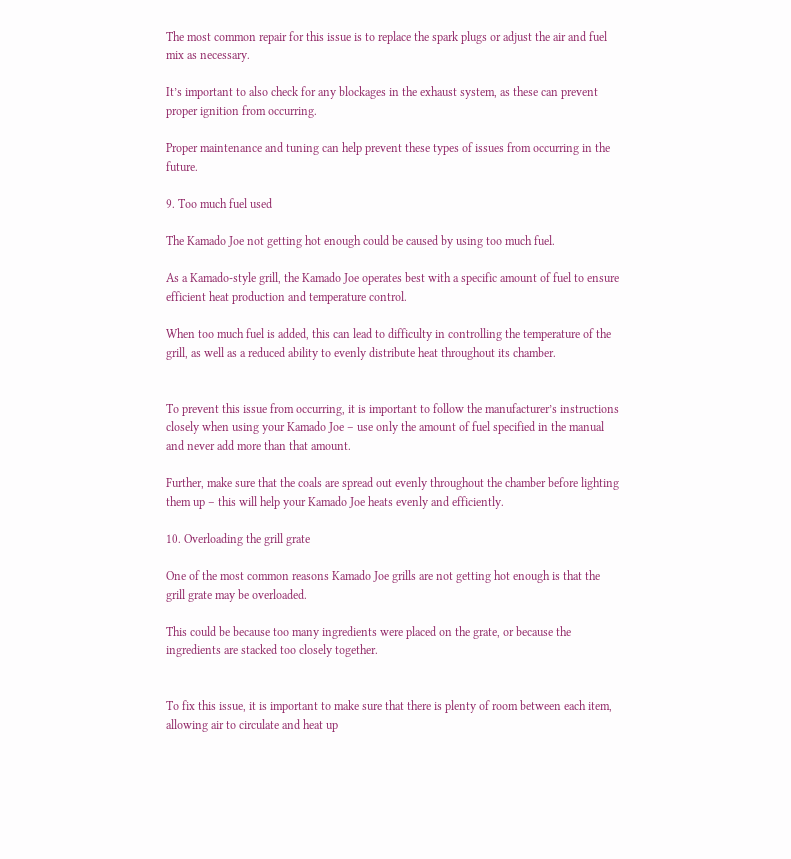The most common repair for this issue is to replace the spark plugs or adjust the air and fuel mix as necessary.

It’s important to also check for any blockages in the exhaust system, as these can prevent proper ignition from occurring.

Proper maintenance and tuning can help prevent these types of issues from occurring in the future.

9. Too much fuel used

The Kamado Joe not getting hot enough could be caused by using too much fuel.

As a Kamado-style grill, the Kamado Joe operates best with a specific amount of fuel to ensure efficient heat production and temperature control.

When too much fuel is added, this can lead to difficulty in controlling the temperature of the grill, as well as a reduced ability to evenly distribute heat throughout its chamber.


To prevent this issue from occurring, it is important to follow the manufacturer’s instructions closely when using your Kamado Joe – use only the amount of fuel specified in the manual and never add more than that amount.

Further, make sure that the coals are spread out evenly throughout the chamber before lighting them up – this will help your Kamado Joe heats evenly and efficiently.

10. Overloading the grill grate

One of the most common reasons Kamado Joe grills are not getting hot enough is that the grill grate may be overloaded.

This could be because too many ingredients were placed on the grate, or because the ingredients are stacked too closely together.


To fix this issue, it is important to make sure that there is plenty of room between each item, allowing air to circulate and heat up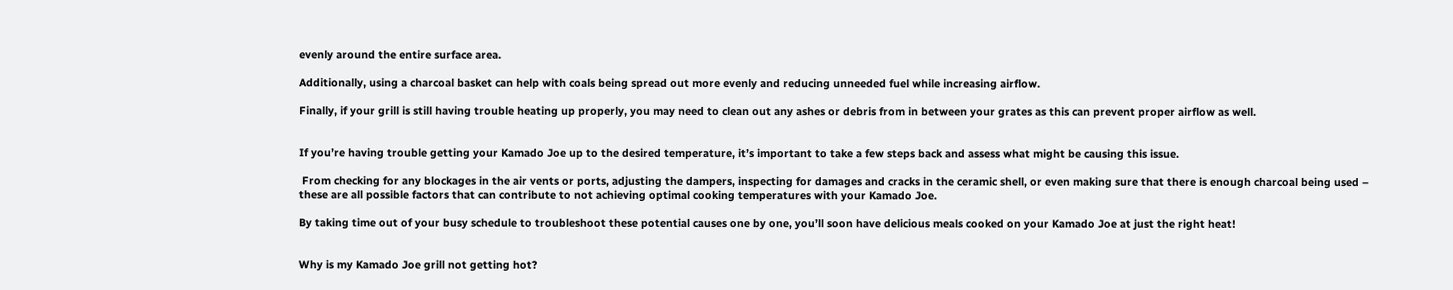evenly around the entire surface area.

Additionally, using a charcoal basket can help with coals being spread out more evenly and reducing unneeded fuel while increasing airflow.

Finally, if your grill is still having trouble heating up properly, you may need to clean out any ashes or debris from in between your grates as this can prevent proper airflow as well.


If you’re having trouble getting your Kamado Joe up to the desired temperature, it’s important to take a few steps back and assess what might be causing this issue.

 From checking for any blockages in the air vents or ports, adjusting the dampers, inspecting for damages and cracks in the ceramic shell, or even making sure that there is enough charcoal being used – these are all possible factors that can contribute to not achieving optimal cooking temperatures with your Kamado Joe.

By taking time out of your busy schedule to troubleshoot these potential causes one by one, you’ll soon have delicious meals cooked on your Kamado Joe at just the right heat!


Why is my Kamado Joe grill not getting hot?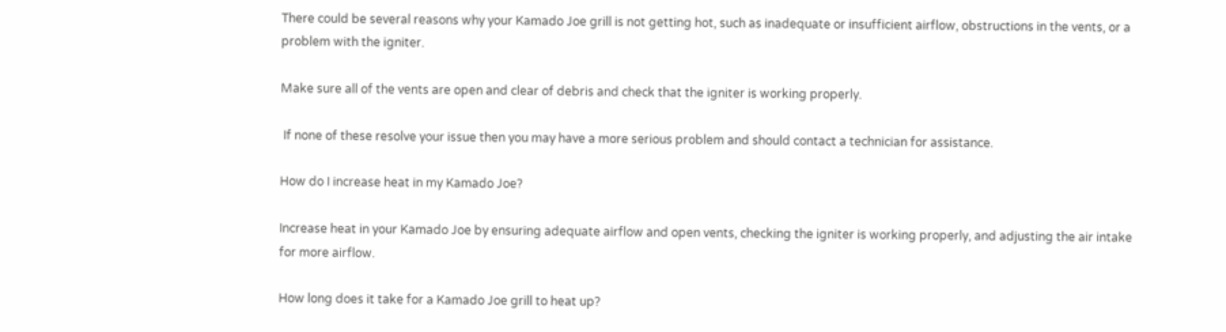There could be several reasons why your Kamado Joe grill is not getting hot, such as inadequate or insufficient airflow, obstructions in the vents, or a problem with the igniter.

Make sure all of the vents are open and clear of debris and check that the igniter is working properly.

 If none of these resolve your issue then you may have a more serious problem and should contact a technician for assistance.

How do I increase heat in my Kamado Joe?

Increase heat in your Kamado Joe by ensuring adequate airflow and open vents, checking the igniter is working properly, and adjusting the air intake for more airflow.

How long does it take for a Kamado Joe grill to heat up?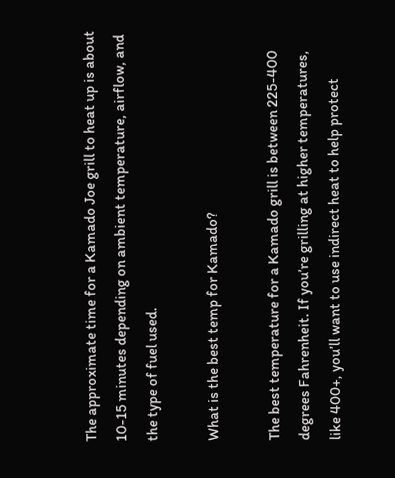The approximate time for a Kamado Joe grill to heat up is about 10-15 minutes depending on ambient temperature, airflow, and the type of fuel used.

What is the best temp for Kamado?

The best temperature for a Kamado grill is between 225-400 degrees Fahrenheit. If you’re grilling at higher temperatures, like 400+, you’ll want to use indirect heat to help protect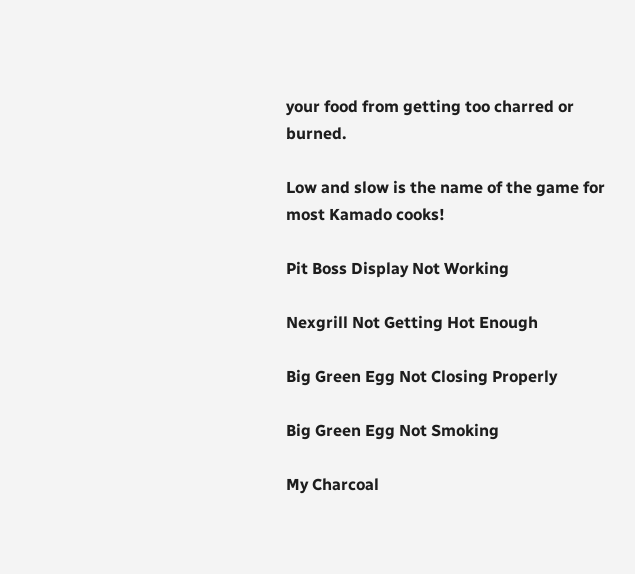your food from getting too charred or burned.

Low and slow is the name of the game for most Kamado cooks!

Pit Boss Display Not Working

Nexgrill Not Getting Hot Enough

Big Green Egg Not Closing Properly

Big Green Egg Not Smoking

My Charcoal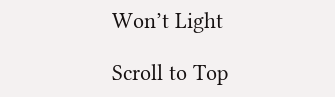Won’t Light

Scroll to Top